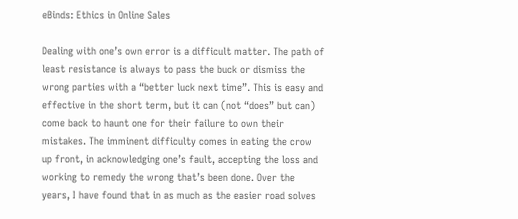eBinds: Ethics in Online Sales

Dealing with one’s own error is a difficult matter. The path of least resistance is always to pass the buck or dismiss the wrong parties with a “better luck next time”. This is easy and effective in the short term, but it can (not “does” but can) come back to haunt one for their failure to own their mistakes. The imminent difficulty comes in eating the crow up front, in acknowledging one’s fault, accepting the loss and working to remedy the wrong that’s been done. Over the years, I have found that in as much as the easier road solves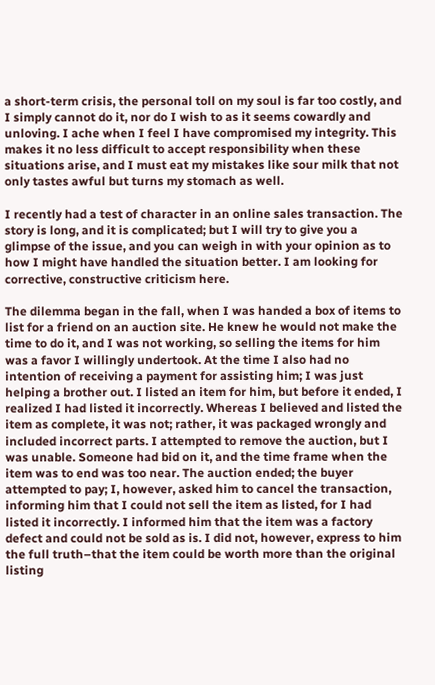a short-term crisis, the personal toll on my soul is far too costly, and I simply cannot do it, nor do I wish to as it seems cowardly and unloving. I ache when I feel I have compromised my integrity. This makes it no less difficult to accept responsibility when these situations arise, and I must eat my mistakes like sour milk that not only tastes awful but turns my stomach as well.

I recently had a test of character in an online sales transaction. The story is long, and it is complicated; but I will try to give you a glimpse of the issue, and you can weigh in with your opinion as to how I might have handled the situation better. I am looking for corrective, constructive criticism here.

The dilemma began in the fall, when I was handed a box of items to list for a friend on an auction site. He knew he would not make the time to do it, and I was not working, so selling the items for him was a favor I willingly undertook. At the time I also had no intention of receiving a payment for assisting him; I was just helping a brother out. I listed an item for him, but before it ended, I realized I had listed it incorrectly. Whereas I believed and listed the item as complete, it was not; rather, it was packaged wrongly and included incorrect parts. I attempted to remove the auction, but I was unable. Someone had bid on it, and the time frame when the item was to end was too near. The auction ended; the buyer attempted to pay; I, however, asked him to cancel the transaction, informing him that I could not sell the item as listed, for I had listed it incorrectly. I informed him that the item was a factory defect and could not be sold as is. I did not, however, express to him the full truth–that the item could be worth more than the original listing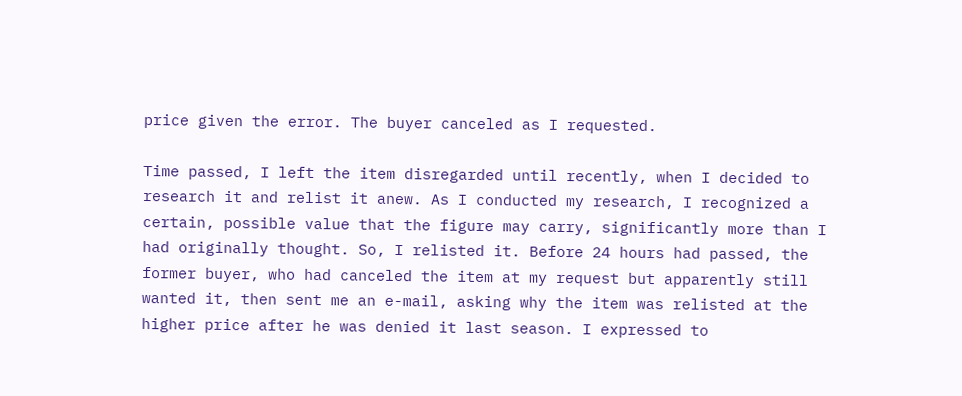price given the error. The buyer canceled as I requested.

Time passed, I left the item disregarded until recently, when I decided to research it and relist it anew. As I conducted my research, I recognized a certain, possible value that the figure may carry, significantly more than I had originally thought. So, I relisted it. Before 24 hours had passed, the former buyer, who had canceled the item at my request but apparently still wanted it, then sent me an e-mail, asking why the item was relisted at the higher price after he was denied it last season. I expressed to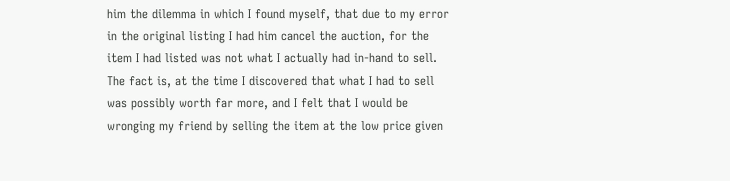him the dilemma in which I found myself, that due to my error in the original listing I had him cancel the auction, for the item I had listed was not what I actually had in-hand to sell. The fact is, at the time I discovered that what I had to sell was possibly worth far more, and I felt that I would be wronging my friend by selling the item at the low price given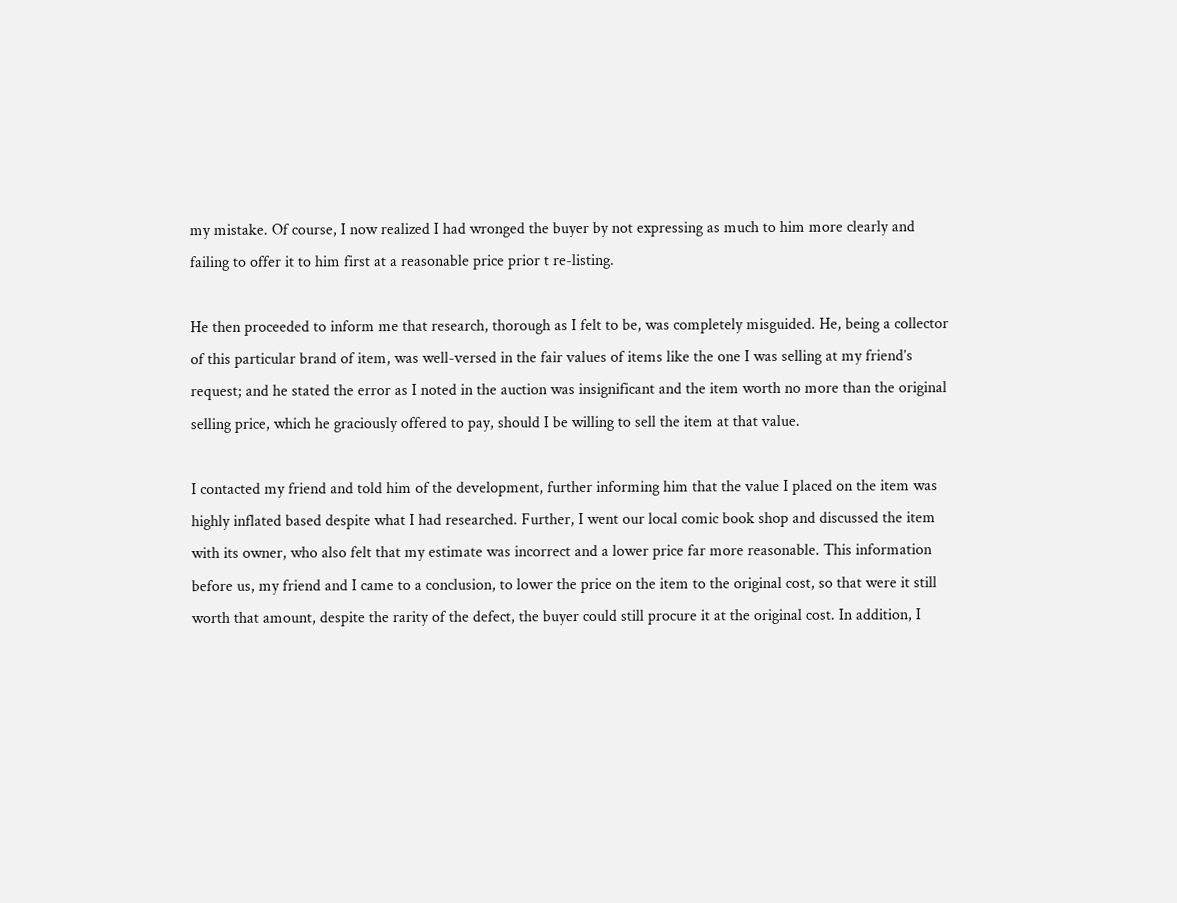my mistake. Of course, I now realized I had wronged the buyer by not expressing as much to him more clearly and failing to offer it to him first at a reasonable price prior t re-listing.

He then proceeded to inform me that research, thorough as I felt to be, was completely misguided. He, being a collector of this particular brand of item, was well-versed in the fair values of items like the one I was selling at my friend’s request; and he stated the error as I noted in the auction was insignificant and the item worth no more than the original selling price, which he graciously offered to pay, should I be willing to sell the item at that value.

I contacted my friend and told him of the development, further informing him that the value I placed on the item was highly inflated based despite what I had researched. Further, I went our local comic book shop and discussed the item with its owner, who also felt that my estimate was incorrect and a lower price far more reasonable. This information before us, my friend and I came to a conclusion, to lower the price on the item to the original cost, so that were it still worth that amount, despite the rarity of the defect, the buyer could still procure it at the original cost. In addition, I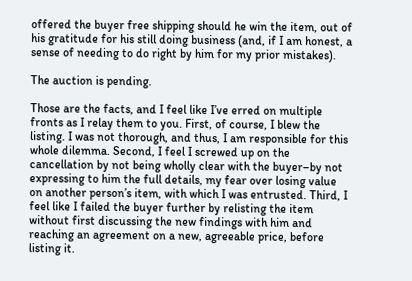offered the buyer free shipping should he win the item, out of his gratitude for his still doing business (and, if I am honest, a sense of needing to do right by him for my prior mistakes).

The auction is pending.

Those are the facts, and I feel like I’ve erred on multiple fronts as I relay them to you. First, of course, I blew the listing. I was not thorough, and thus, I am responsible for this whole dilemma. Second, I feel I screwed up on the cancellation by not being wholly clear with the buyer–by not expressing to him the full details, my fear over losing value on another person’s item, with which I was entrusted. Third, I feel like I failed the buyer further by relisting the item without first discussing the new findings with him and reaching an agreement on a new, agreeable price, before listing it.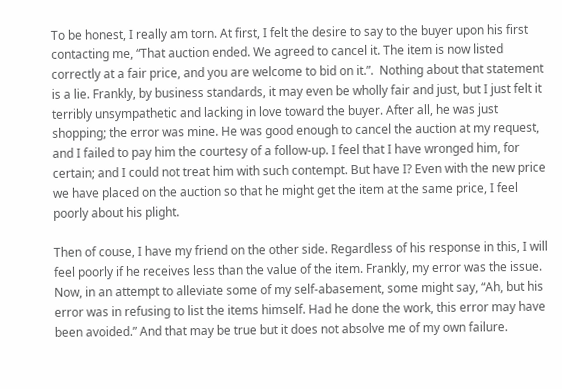To be honest, I really am torn. At first, I felt the desire to say to the buyer upon his first contacting me, “That auction ended. We agreed to cancel it. The item is now listed correctly at a fair price, and you are welcome to bid on it.”.  Nothing about that statement is a lie. Frankly, by business standards, it may even be wholly fair and just, but I just felt it terribly unsympathetic and lacking in love toward the buyer. After all, he was just shopping; the error was mine. He was good enough to cancel the auction at my request, and I failed to pay him the courtesy of a follow-up. I feel that I have wronged him, for certain; and I could not treat him with such contempt. But have I? Even with the new price we have placed on the auction so that he might get the item at the same price, I feel poorly about his plight.

Then of couse, I have my friend on the other side. Regardless of his response in this, I will feel poorly if he receives less than the value of the item. Frankly, my error was the issue. Now, in an attempt to alleviate some of my self-abasement, some might say, “Ah, but his error was in refusing to list the items himself. Had he done the work, this error may have been avoided.” And that may be true but it does not absolve me of my own failure.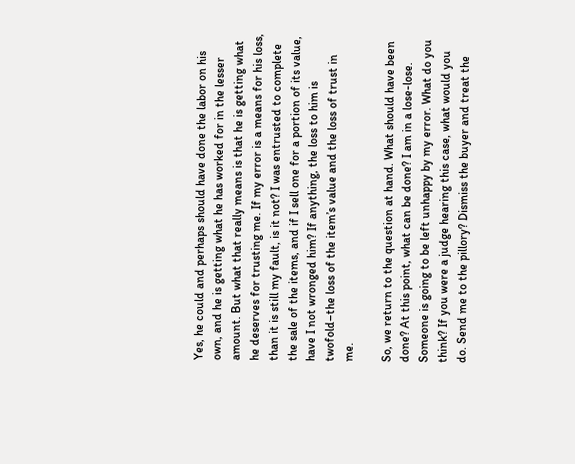Yes, he could and perhaps should have done the labor on his own, and he is getting what he has worked for in the lesser amount. But what that really means is that he is getting what he deserves for trusting me. If my error is a means for his loss, than it is still my fault, is it not? I was entrusted to complete the sale of the items, and if I sell one for a portion of its value, have I not wronged him? If anything, the loss to him is twofold–the loss of the item’s value and the loss of trust in me.

So, we return to the question at hand. What should have been done? At this point, what can be done? I am in a lose-lose. Someone is going to be left unhappy by my error. What do you think? If you were a judge hearing this case, what would you do. Send me to the pillory? Dismiss the buyer and treat the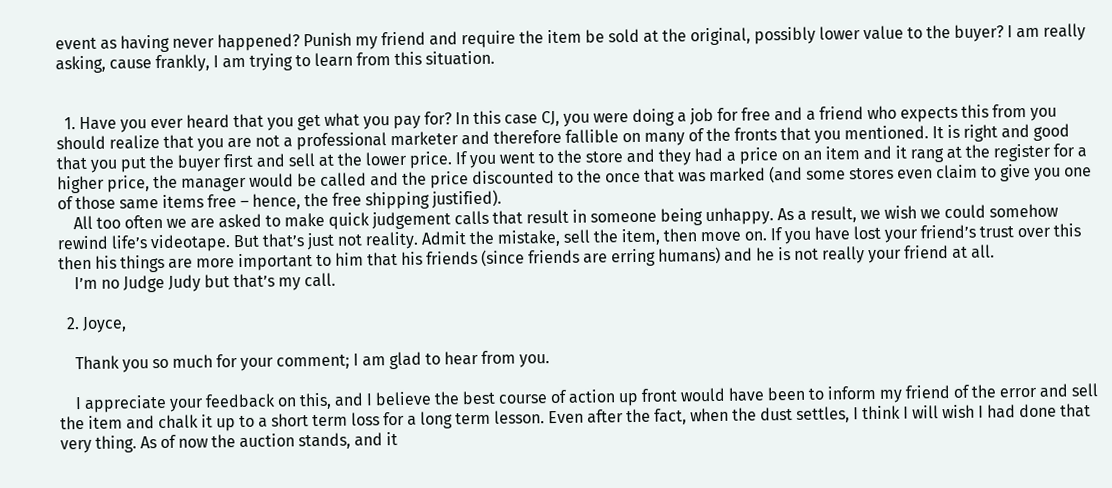event as having never happened? Punish my friend and require the item be sold at the original, possibly lower value to the buyer? I am really asking, cause frankly, I am trying to learn from this situation.


  1. Have you ever heard that you get what you pay for? In this case CJ, you were doing a job for free and a friend who expects this from you should realize that you are not a professional marketer and therefore fallible on many of the fronts that you mentioned. It is right and good that you put the buyer first and sell at the lower price. If you went to the store and they had a price on an item and it rang at the register for a higher price, the manager would be called and the price discounted to the once that was marked (and some stores even claim to give you one of those same items free – hence, the free shipping justified).
    All too often we are asked to make quick judgement calls that result in someone being unhappy. As a result, we wish we could somehow rewind life’s videotape. But that’s just not reality. Admit the mistake, sell the item, then move on. If you have lost your friend’s trust over this then his things are more important to him that his friends (since friends are erring humans) and he is not really your friend at all.
    I’m no Judge Judy but that’s my call.

  2. Joyce,

    Thank you so much for your comment; I am glad to hear from you.

    I appreciate your feedback on this, and I believe the best course of action up front would have been to inform my friend of the error and sell the item and chalk it up to a short term loss for a long term lesson. Even after the fact, when the dust settles, I think I will wish I had done that very thing. As of now the auction stands, and it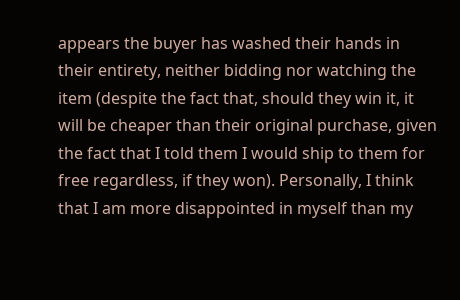appears the buyer has washed their hands in their entirety, neither bidding nor watching the item (despite the fact that, should they win it, it will be cheaper than their original purchase, given the fact that I told them I would ship to them for free regardless, if they won). Personally, I think that I am more disappointed in myself than my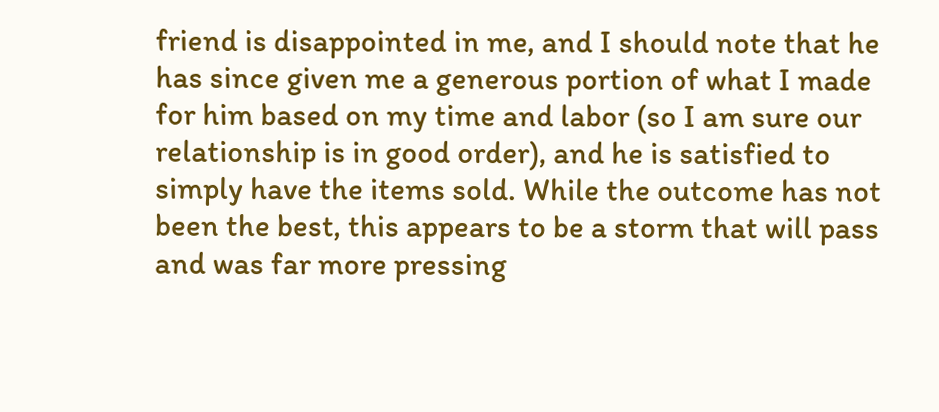friend is disappointed in me, and I should note that he has since given me a generous portion of what I made for him based on my time and labor (so I am sure our relationship is in good order), and he is satisfied to simply have the items sold. While the outcome has not been the best, this appears to be a storm that will pass and was far more pressing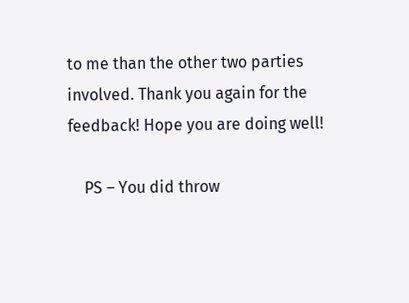to me than the other two parties involved. Thank you again for the feedback! Hope you are doing well!

    PS – You did throw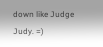down like Judge Judy. =)